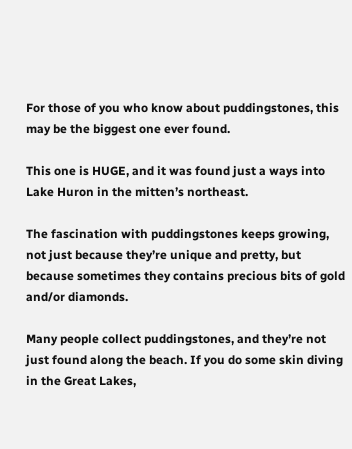For those of you who know about puddingstones, this may be the biggest one ever found.

This one is HUGE, and it was found just a ways into Lake Huron in the mitten’s northeast.

The fascination with puddingstones keeps growing, not just because they’re unique and pretty, but because sometimes they contains precious bits of gold and/or diamonds.

Many people collect puddingstones, and they’re not just found along the beach. If you do some skin diving in the Great Lakes,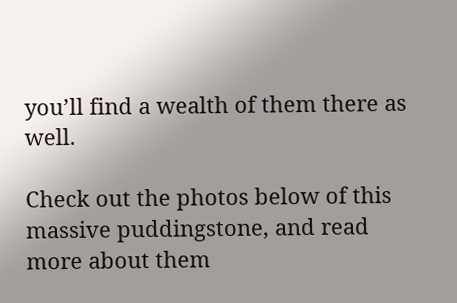you’ll find a wealth of them there as well.

Check out the photos below of this massive puddingstone, and read more about them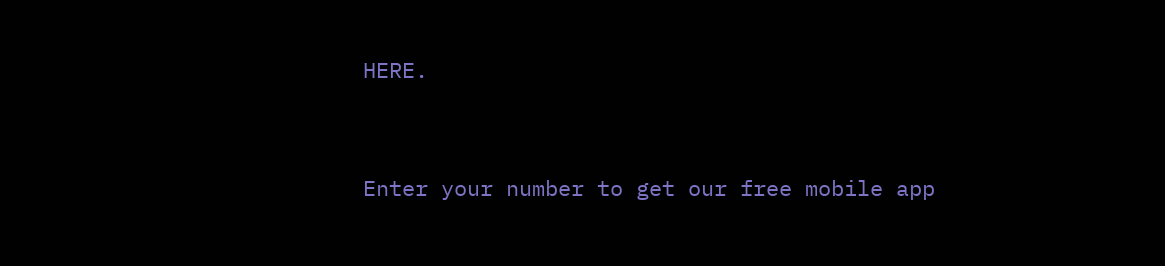HERE.


Enter your number to get our free mobile app